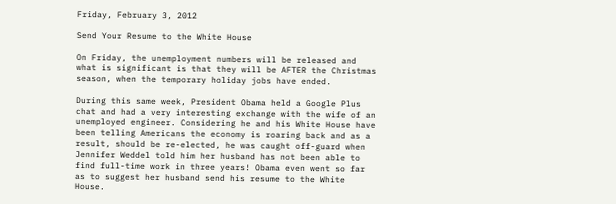Friday, February 3, 2012

Send Your Resume to the White House

On Friday, the unemployment numbers will be released and what is significant is that they will be AFTER the Christmas season, when the temporary holiday jobs have ended.

During this same week, President Obama held a Google Plus chat and had a very interesting exchange with the wife of an unemployed engineer. Considering he and his White House have been telling Americans the economy is roaring back and as a result, should be re-elected, he was caught off-guard when Jennifer Weddel told him her husband has not been able to find full-time work in three years! Obama even went so far as to suggest her husband send his resume to the White House.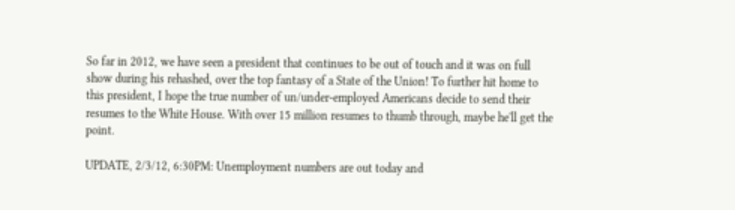So far in 2012, we have seen a president that continues to be out of touch and it was on full show during his rehashed, over the top fantasy of a State of the Union! To further hit home to this president, I hope the true number of un/under-employed Americans decide to send their resumes to the White House. With over 15 million resumes to thumb through, maybe he'll get the point.

UPDATE, 2/3/12, 6:30PM: Unemployment numbers are out today and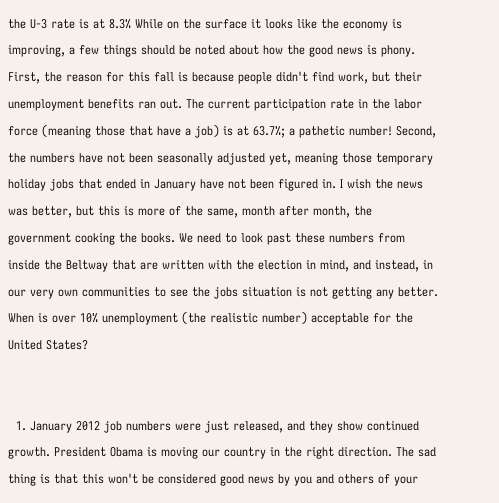the U-3 rate is at 8.3% While on the surface it looks like the economy is improving, a few things should be noted about how the good news is phony. First, the reason for this fall is because people didn't find work, but their unemployment benefits ran out. The current participation rate in the labor force (meaning those that have a job) is at 63.7%; a pathetic number! Second, the numbers have not been seasonally adjusted yet, meaning those temporary holiday jobs that ended in January have not been figured in. I wish the news was better, but this is more of the same, month after month, the government cooking the books. We need to look past these numbers from inside the Beltway that are written with the election in mind, and instead, in our very own communities to see the jobs situation is not getting any better. When is over 10% unemployment (the realistic number) acceptable for the United States?


  1. January 2012 job numbers were just released, and they show continued growth. President Obama is moving our country in the right direction. The sad thing is that this won't be considered good news by you and others of your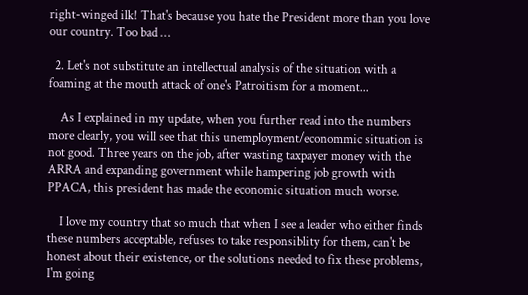right-winged ilk! That's because you hate the President more than you love our country. Too bad …

  2. Let's not substitute an intellectual analysis of the situation with a foaming at the mouth attack of one's Patroitism for a moment...

    As I explained in my update, when you further read into the numbers more clearly, you will see that this unemployment/econommic situation is not good. Three years on the job, after wasting taxpayer money with the ARRA and expanding government while hampering job growth with PPACA, this president has made the economic situation much worse.

    I love my country that so much that when I see a leader who either finds these numbers acceptable, refuses to take responsiblity for them, can't be honest about their existence, or the solutions needed to fix these problems, I'm going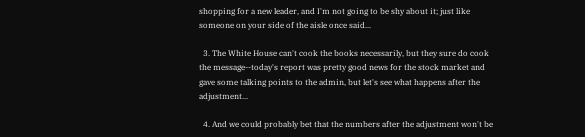shopping for a new leader, and I'm not going to be shy about it; just like someone on your side of the aisle once said...

  3. The White House can't cook the books necessarily, but they sure do cook the message--today's report was pretty good news for the stock market and gave some talking points to the admin, but let's see what happens after the adjustment...

  4. And we could probably bet that the numbers after the adjustment won't be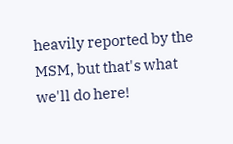heavily reported by the MSM, but that's what we'll do here!